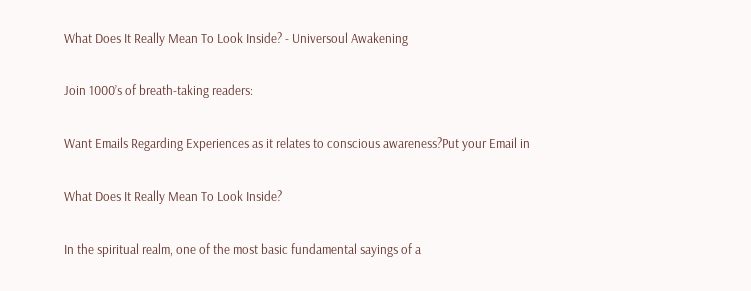What Does It Really Mean To Look Inside? - Universoul Awakening

Join 1000’s of breath-taking readers:

Want Emails Regarding Experiences as it relates to conscious awareness?Put your Email in

What Does It Really Mean To Look Inside?

In the spiritual realm, one of the most basic fundamental sayings of a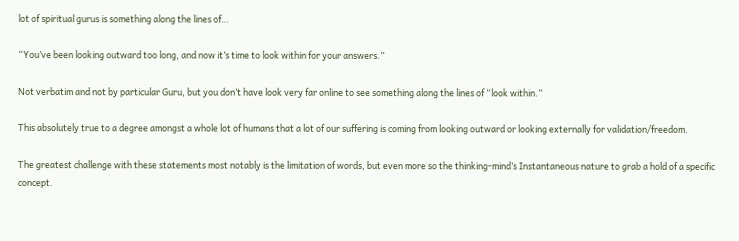lot of spiritual gurus is something along the lines of…

“You’ve been looking outward too long, and now it’s time to look within for your answers.”

Not verbatim and not by particular Guru, but you don’t have look very far online to see something along the lines of “look within.”

This absolutely true to a degree amongst a whole lot of humans that a lot of our suffering is coming from looking outward or looking externally for validation/freedom.

The greatest challenge with these statements most notably is the limitation of words, but even more so the thinking-mind’s Instantaneous nature to grab a hold of a specific concept.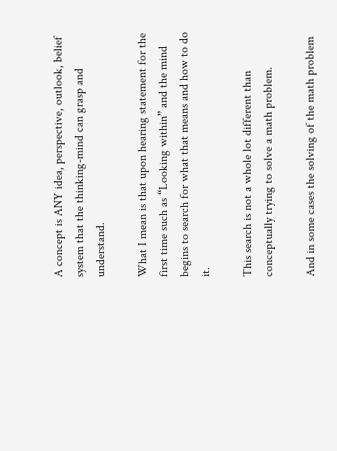A concept is ANY idea, perspective, outlook, belief system that the thinking-mind can grasp and understand.

What I mean is that upon hearing statement for the first time such as “Looking within” and the mind begins to search for what that means and how to do it.

This search is not a whole lot different than conceptually trying to solve a math problem.

And in some cases the solving of the math problem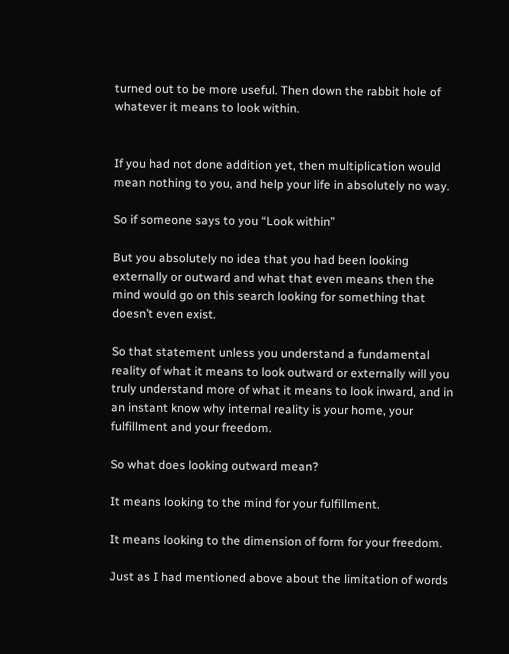turned out to be more useful. Then down the rabbit hole of whatever it means to look within.


If you had not done addition yet, then multiplication would mean nothing to you, and help your life in absolutely no way.

So if someone says to you “Look within”

But you absolutely no idea that you had been looking externally or outward and what that even means then the mind would go on this search looking for something that doesn’t even exist.

So that statement unless you understand a fundamental reality of what it means to look outward or externally will you truly understand more of what it means to look inward, and in an instant know why internal reality is your home, your fulfillment and your freedom.

So what does looking outward mean?

It means looking to the mind for your fulfillment.

It means looking to the dimension of form for your freedom.

Just as I had mentioned above about the limitation of words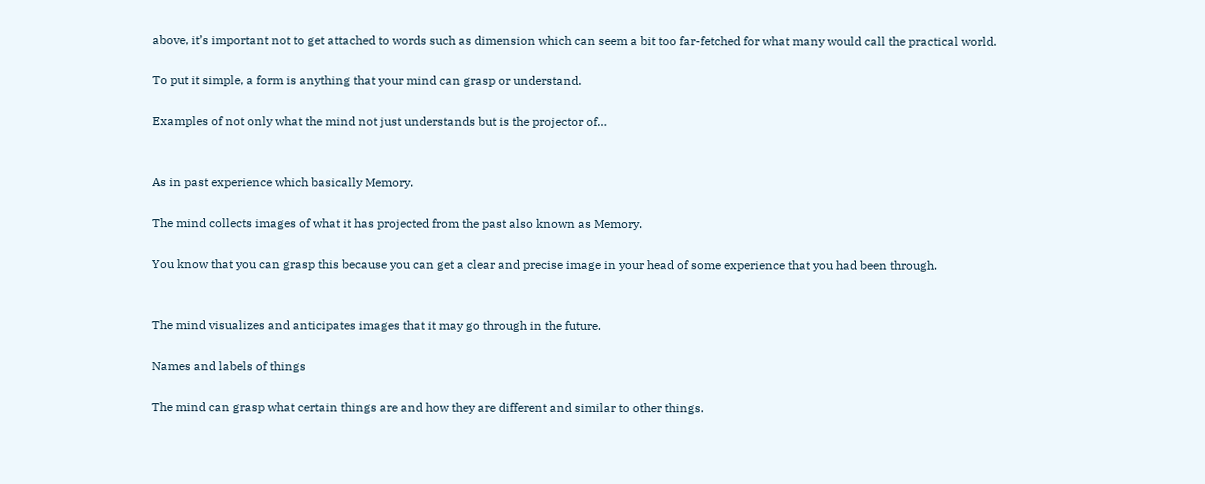above, it’s important not to get attached to words such as dimension which can seem a bit too far-fetched for what many would call the practical world.

To put it simple, a form is anything that your mind can grasp or understand.

Examples of not only what the mind not just understands but is the projector of…


As in past experience which basically Memory.

The mind collects images of what it has projected from the past also known as Memory.

You know that you can grasp this because you can get a clear and precise image in your head of some experience that you had been through.


The mind visualizes and anticipates images that it may go through in the future.

Names and labels of things

The mind can grasp what certain things are and how they are different and similar to other things.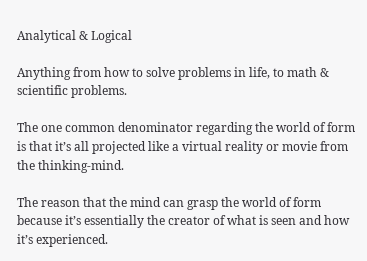Analytical & Logical

Anything from how to solve problems in life, to math & scientific problems.

The one common denominator regarding the world of form is that it’s all projected like a virtual reality or movie from the thinking-mind.

The reason that the mind can grasp the world of form because it’s essentially the creator of what is seen and how it’s experienced.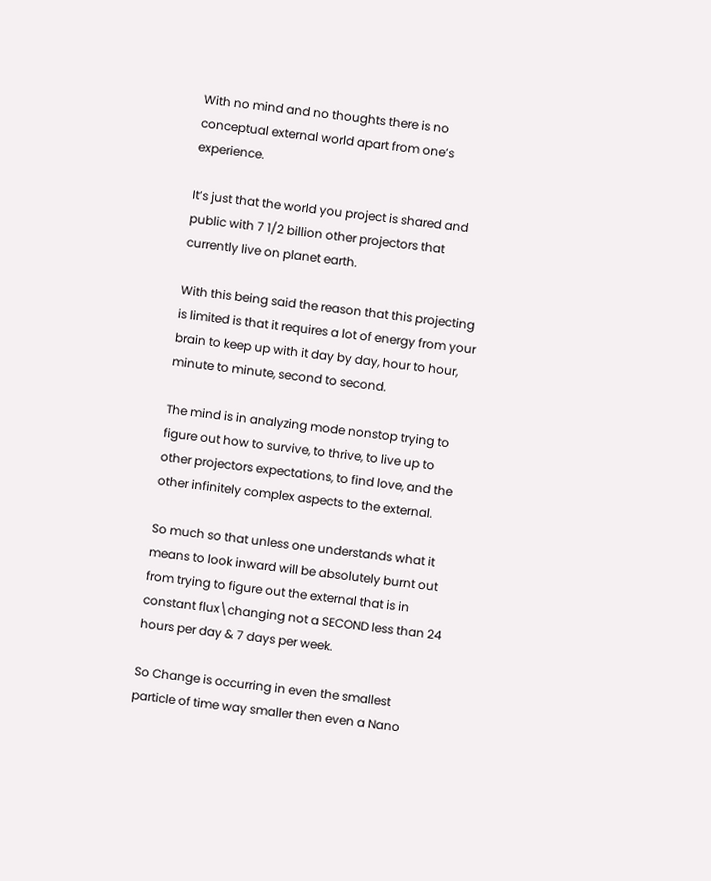With no mind and no thoughts there is no conceptual external world apart from one’s experience.

It’s just that the world you project is shared and public with 7 1/2 billion other projectors that currently live on planet earth.

With this being said the reason that this projecting is limited is that it requires a lot of energy from your brain to keep up with it day by day, hour to hour, minute to minute, second to second.

The mind is in analyzing mode nonstop trying to figure out how to survive, to thrive, to live up to other projectors expectations, to find love, and the other infinitely complex aspects to the external.

So much so that unless one understands what it means to look inward will be absolutely burnt out from trying to figure out the external that is in constant flux\changing not a SECOND less than 24 hours per day & 7 days per week.

So Change is occurring in even the smallest particle of time way smaller then even a Nano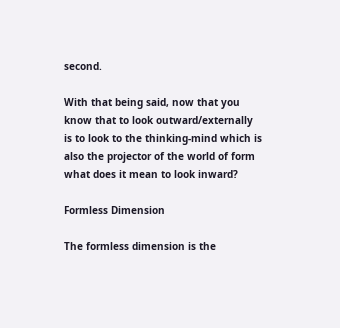second.

With that being said, now that you know that to look outward/externally is to look to the thinking-mind which is also the projector of the world of form what does it mean to look inward?

Formless Dimension

The formless dimension is the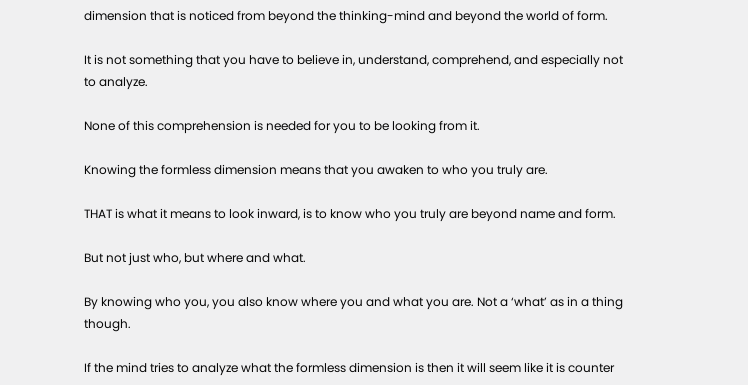dimension that is noticed from beyond the thinking-mind and beyond the world of form.

It is not something that you have to believe in, understand, comprehend, and especially not to analyze.

None of this comprehension is needed for you to be looking from it.

Knowing the formless dimension means that you awaken to who you truly are.

THAT is what it means to look inward, is to know who you truly are beyond name and form.

But not just who, but where and what.

By knowing who you, you also know where you and what you are. Not a ‘what’ as in a thing though.

If the mind tries to analyze what the formless dimension is then it will seem like it is counter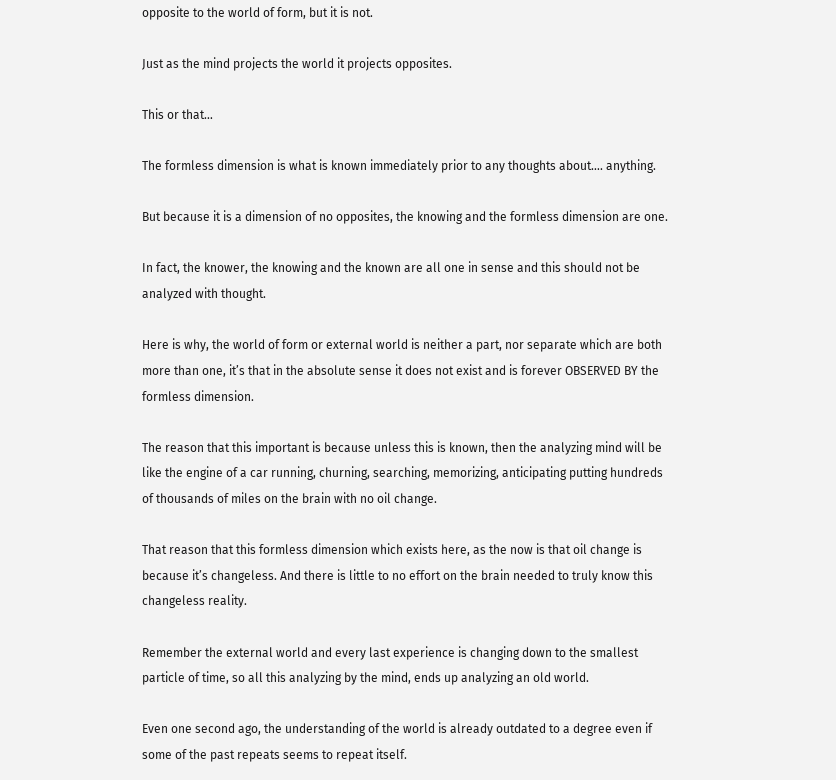opposite to the world of form, but it is not.

Just as the mind projects the world it projects opposites.

This or that…

The formless dimension is what is known immediately prior to any thoughts about…. anything.

But because it is a dimension of no opposites, the knowing and the formless dimension are one.

In fact, the knower, the knowing and the known are all one in sense and this should not be analyzed with thought.

Here is why, the world of form or external world is neither a part, nor separate which are both more than one, it’s that in the absolute sense it does not exist and is forever OBSERVED BY the formless dimension.

The reason that this important is because unless this is known, then the analyzing mind will be like the engine of a car running, churning, searching, memorizing, anticipating putting hundreds of thousands of miles on the brain with no oil change.

That reason that this formless dimension which exists here, as the now is that oil change is because it’s changeless. And there is little to no effort on the brain needed to truly know this changeless reality.

Remember the external world and every last experience is changing down to the smallest particle of time, so all this analyzing by the mind, ends up analyzing an old world.

Even one second ago, the understanding of the world is already outdated to a degree even if some of the past repeats seems to repeat itself.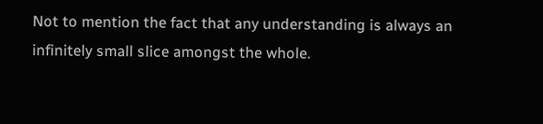Not to mention the fact that any understanding is always an infinitely small slice amongst the whole.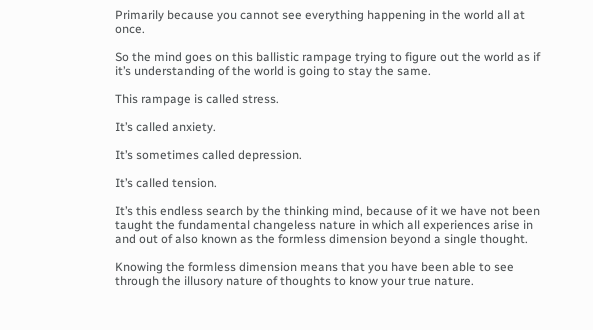Primarily because you cannot see everything happening in the world all at once.

So the mind goes on this ballistic rampage trying to figure out the world as if it’s understanding of the world is going to stay the same.

This rampage is called stress.

It’s called anxiety.

It’s sometimes called depression.

It’s called tension.

It’s this endless search by the thinking mind, because of it we have not been taught the fundamental changeless nature in which all experiences arise in and out of also known as the formless dimension beyond a single thought.

Knowing the formless dimension means that you have been able to see through the illusory nature of thoughts to know your true nature.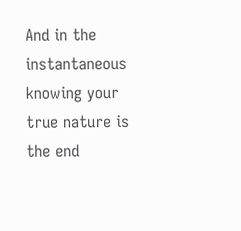And in the instantaneous knowing your true nature is the end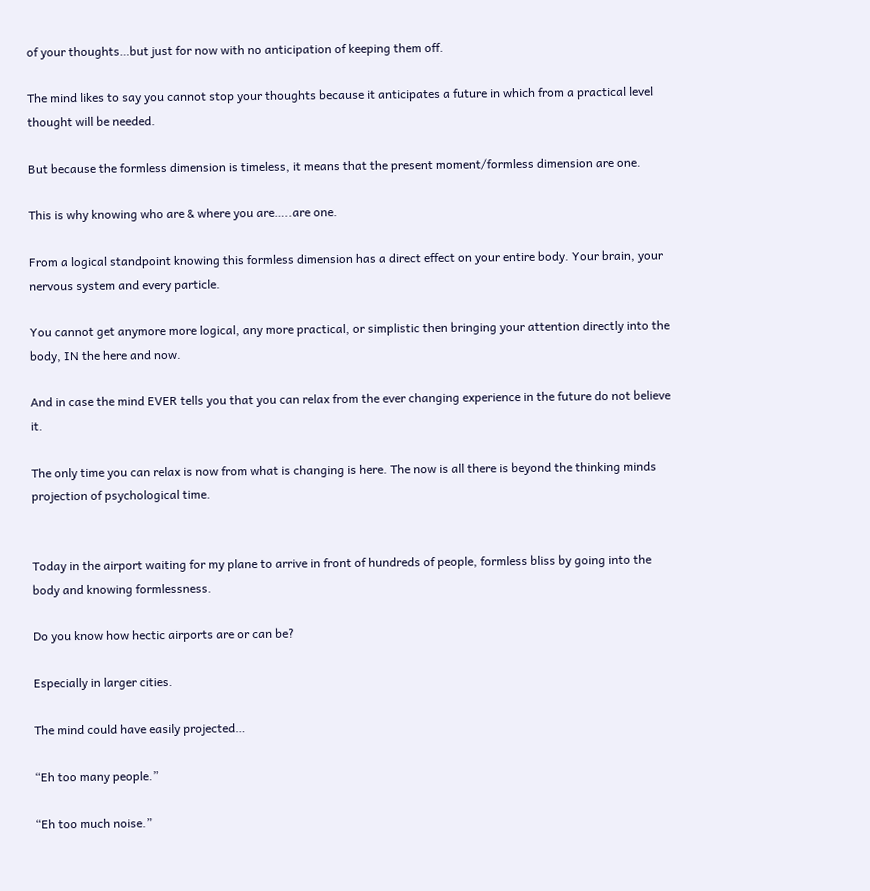of your thoughts…but just for now with no anticipation of keeping them off.

The mind likes to say you cannot stop your thoughts because it anticipates a future in which from a practical level thought will be needed.

But because the formless dimension is timeless, it means that the present moment/formless dimension are one.

This is why knowing who are & where you are…..are one.

From a logical standpoint knowing this formless dimension has a direct effect on your entire body. Your brain, your nervous system and every particle.

You cannot get anymore more logical, any more practical, or simplistic then bringing your attention directly into the body, IN the here and now.

And in case the mind EVER tells you that you can relax from the ever changing experience in the future do not believe it.

The only time you can relax is now from what is changing is here. The now is all there is beyond the thinking minds projection of psychological time.


Today in the airport waiting for my plane to arrive in front of hundreds of people, formless bliss by going into the body and knowing formlessness.

Do you know how hectic airports are or can be?

Especially in larger cities.

The mind could have easily projected…

“Eh too many people.”

“Eh too much noise.”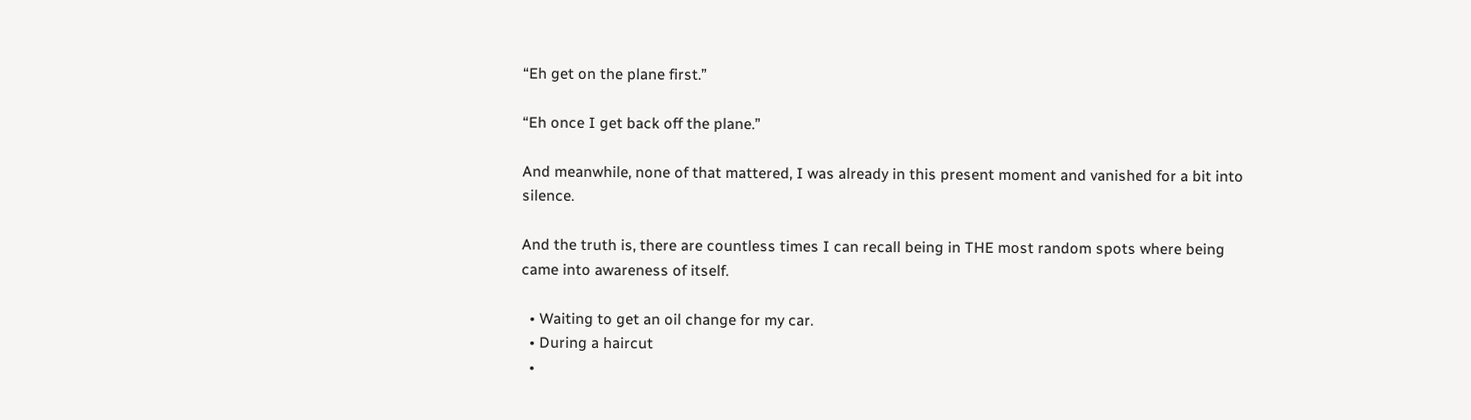“Eh get on the plane first.”

“Eh once I get back off the plane.”

And meanwhile, none of that mattered, I was already in this present moment and vanished for a bit into silence.

And the truth is, there are countless times I can recall being in THE most random spots where being came into awareness of itself.

  • Waiting to get an oil change for my car.
  • During a haircut
  •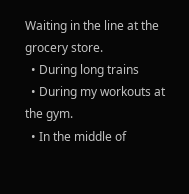Waiting in the line at the grocery store.
  • During long trains
  • During my workouts at the gym.
  • In the middle of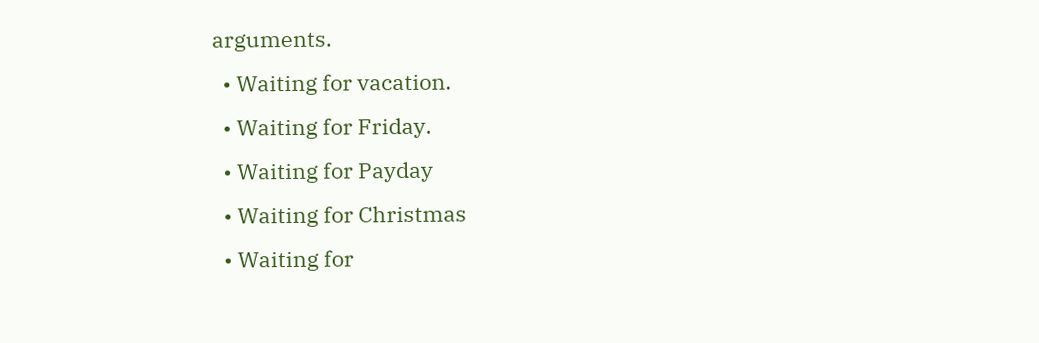arguments.
  • Waiting for vacation.
  • Waiting for Friday.
  • Waiting for Payday
  • Waiting for Christmas
  • Waiting for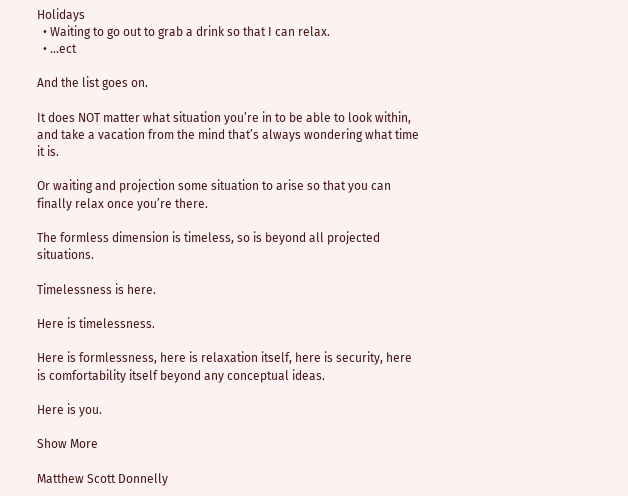Holidays
  • Waiting to go out to grab a drink so that I can relax.
  • …ect

And the list goes on.

It does NOT matter what situation you’re in to be able to look within, and take a vacation from the mind that’s always wondering what time it is.

Or waiting and projection some situation to arise so that you can finally relax once you’re there.

The formless dimension is timeless, so is beyond all projected situations.

Timelessness is here.

Here is timelessness.

Here is formlessness, here is relaxation itself, here is security, here is comfortability itself beyond any conceptual ideas.

Here is you.

Show More

Matthew Scott Donnelly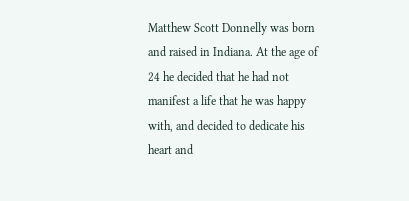Matthew Scott Donnelly was born and raised in Indiana. At the age of 24 he decided that he had not manifest a life that he was happy with, and decided to dedicate his heart and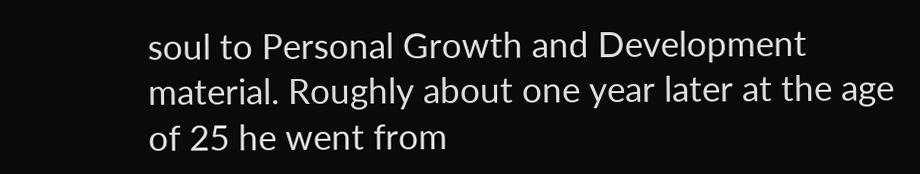soul to Personal Growth and Development material. Roughly about one year later at the age of 25 he went from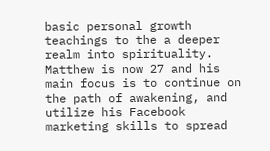basic personal growth teachings to the a deeper realm into spirituality. Matthew is now 27 and his main focus is to continue on the path of awakening, and utilize his Facebook marketing skills to spread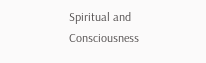Spiritual and Consciousness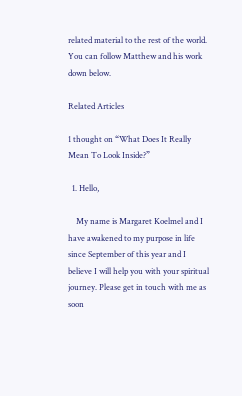related material to the rest of the world. You can follow Matthew and his work down below.

Related Articles

1 thought on “What Does It Really Mean To Look Inside?”

  1. Hello,

    My name is Margaret Koelmel and I have awakened to my purpose in life since September of this year and I believe I will help you with your spiritual journey. Please get in touch with me as soon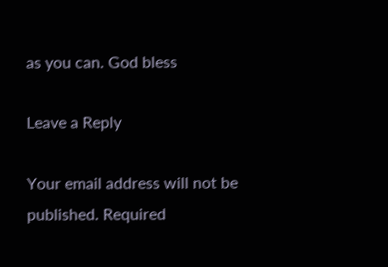as you can. God bless

Leave a Reply

Your email address will not be published. Required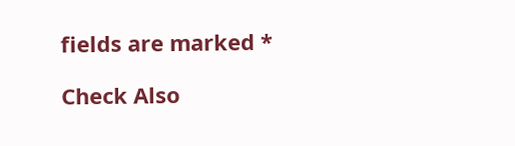fields are marked *

Check Also